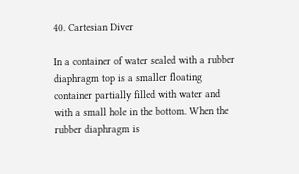40. Cartesian Diver

In a container of water sealed with a rubber diaphragm top is a smaller floating container partially filled with water and with a small hole in the bottom. When the rubber diaphragm is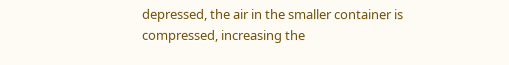depressed, the air in the smaller container is compressed, increasing the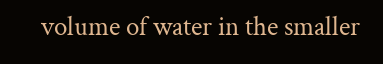volume of water in the smaller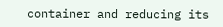container and reducing its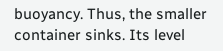buoyancy. Thus, the smaller container sinks. Its level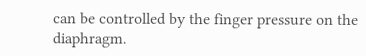can be controlled by the finger pressure on the diaphragm.